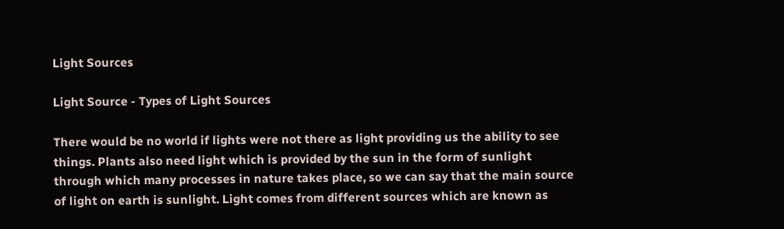Light Sources

Light Source - Types of Light Sources

There would be no world if lights were not there as light providing us the ability to see things. Plants also need light which is provided by the sun in the form of sunlight through which many processes in nature takes place, so we can say that the main source of light on earth is sunlight. Light comes from different sources which are known as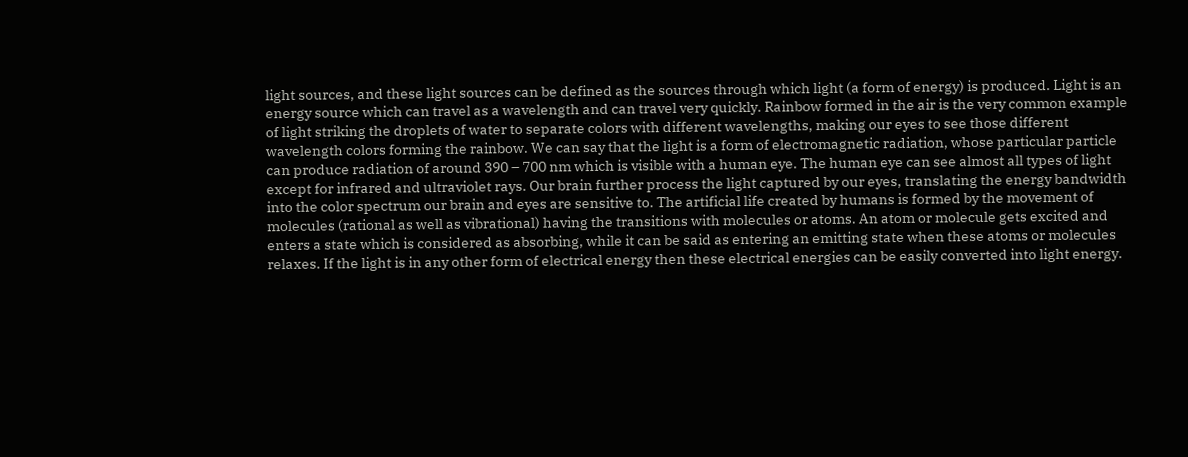light sources, and these light sources can be defined as the sources through which light (a form of energy) is produced. Light is an energy source which can travel as a wavelength and can travel very quickly. Rainbow formed in the air is the very common example of light striking the droplets of water to separate colors with different wavelengths, making our eyes to see those different wavelength colors forming the rainbow. We can say that the light is a form of electromagnetic radiation, whose particular particle can produce radiation of around 390 – 700 nm which is visible with a human eye. The human eye can see almost all types of light except for infrared and ultraviolet rays. Our brain further process the light captured by our eyes, translating the energy bandwidth into the color spectrum our brain and eyes are sensitive to. The artificial life created by humans is formed by the movement of molecules (rational as well as vibrational) having the transitions with molecules or atoms. An atom or molecule gets excited and enters a state which is considered as absorbing, while it can be said as entering an emitting state when these atoms or molecules relaxes. If the light is in any other form of electrical energy then these electrical energies can be easily converted into light energy.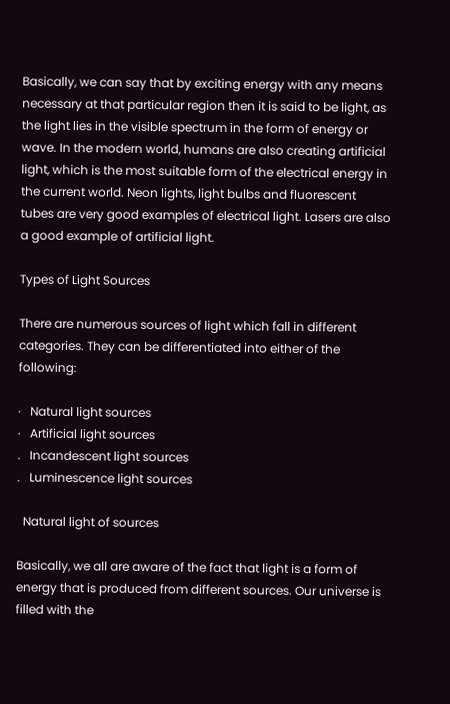Basically, we can say that by exciting energy with any means necessary at that particular region then it is said to be light, as the light lies in the visible spectrum in the form of energy or wave. In the modern world, humans are also creating artificial light, which is the most suitable form of the electrical energy in the current world. Neon lights, light bulbs and fluorescent tubes are very good examples of electrical light. Lasers are also a good example of artificial light.

Types of Light Sources

There are numerous sources of light which fall in different categories. They can be differentiated into either of the following:

·   Natural light sources
·   Artificial light sources
.   Incandescent light sources
.   Luminescence light sources

  Natural light of sources

Basically, we all are aware of the fact that light is a form of energy that is produced from different sources. Our universe is filled with the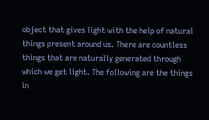object that gives light with the help of natural things present around us. There are countless things that are naturally generated through which we get light. The following are the things in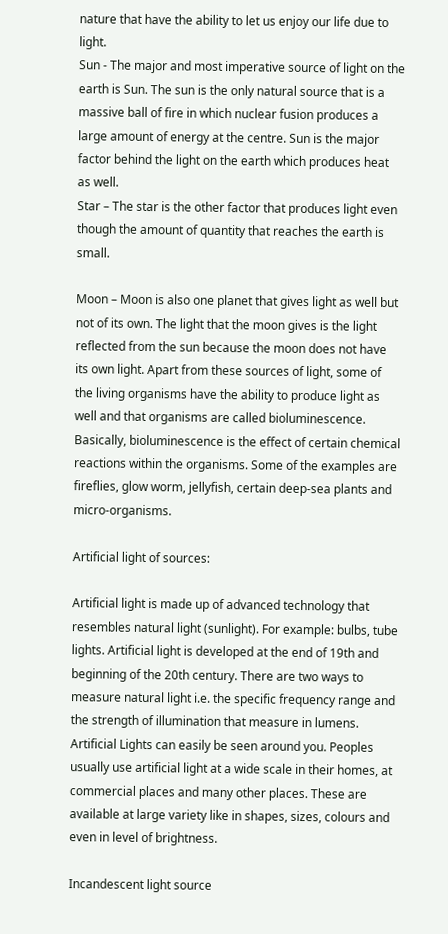nature that have the ability to let us enjoy our life due to light.
Sun - The major and most imperative source of light on the earth is Sun. The sun is the only natural source that is a massive ball of fire in which nuclear fusion produces a large amount of energy at the centre. Sun is the major factor behind the light on the earth which produces heat as well.
Star – The star is the other factor that produces light even though the amount of quantity that reaches the earth is small.

Moon – Moon is also one planet that gives light as well but not of its own. The light that the moon gives is the light reflected from the sun because the moon does not have its own light. Apart from these sources of light, some of the living organisms have the ability to produce light as well and that organisms are called bioluminescence. Basically, bioluminescence is the effect of certain chemical reactions within the organisms. Some of the examples are fireflies, glow worm, jellyfish, certain deep-sea plants and micro-organisms.

Artificial light of sources:

Artificial light is made up of advanced technology that resembles natural light (sunlight). For example: bulbs, tube lights. Artificial light is developed at the end of 19th and beginning of the 20th century. There are two ways to measure natural light i.e. the specific frequency range and the strength of illumination that measure in lumens. Artificial Lights can easily be seen around you. Peoples usually use artificial light at a wide scale in their homes, at commercial places and many other places. These are available at large variety like in shapes, sizes, colours and even in level of brightness.

Incandescent light source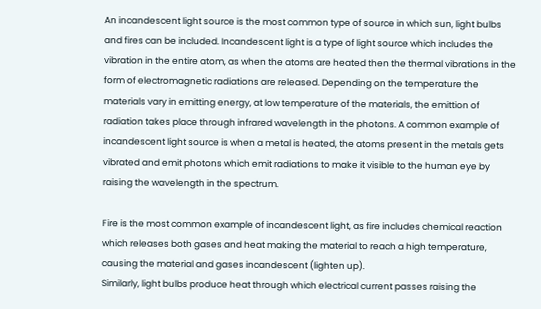An incandescent light source is the most common type of source in which sun, light bulbs and fires can be included. Incandescent light is a type of light source which includes the vibration in the entire atom, as when the atoms are heated then the thermal vibrations in the form of electromagnetic radiations are released. Depending on the temperature the materials vary in emitting energy, at low temperature of the materials, the emittion of radiation takes place through infrared wavelength in the photons. A common example of incandescent light source is when a metal is heated, the atoms present in the metals gets vibrated and emit photons which emit radiations to make it visible to the human eye by raising the wavelength in the spectrum.

Fire is the most common example of incandescent light, as fire includes chemical reaction which releases both gases and heat making the material to reach a high temperature, causing the material and gases incandescent (lighten up).
Similarly, light bulbs produce heat through which electrical current passes raising the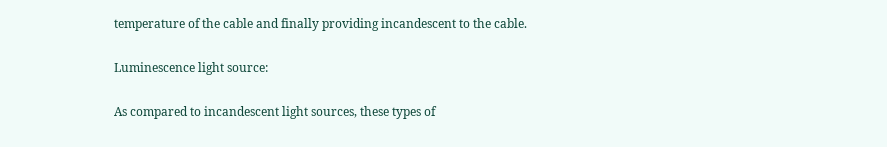temperature of the cable and finally providing incandescent to the cable.

Luminescence light source:

As compared to incandescent light sources, these types of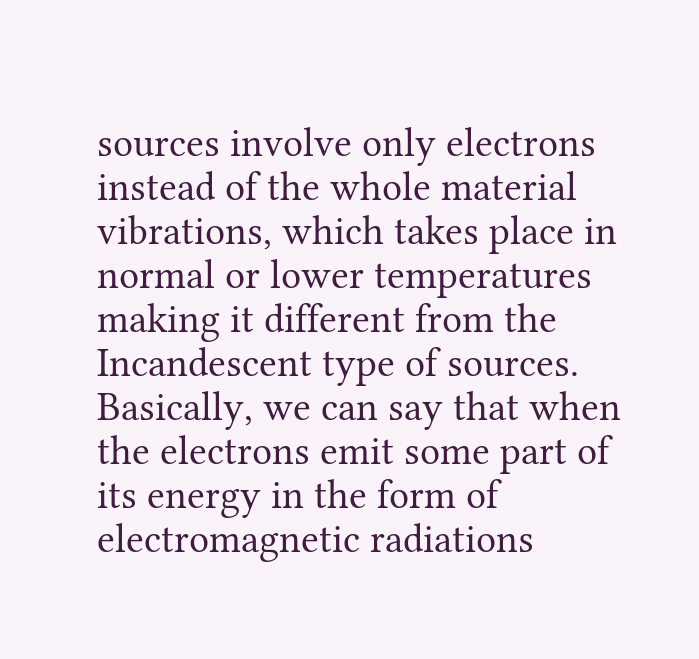sources involve only electrons instead of the whole material vibrations, which takes place in normal or lower temperatures making it different from the Incandescent type of sources. Basically, we can say that when the electrons emit some part of its energy in the form of electromagnetic radiations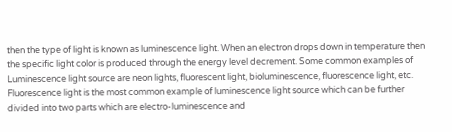then the type of light is known as luminescence light. When an electron drops down in temperature then the specific light color is produced through the energy level decrement. Some common examples of Luminescence light source are neon lights, fluorescent light, bioluminescence, fluorescence light, etc. Fluorescence light is the most common example of luminescence light source which can be further divided into two parts which are electro-luminescence and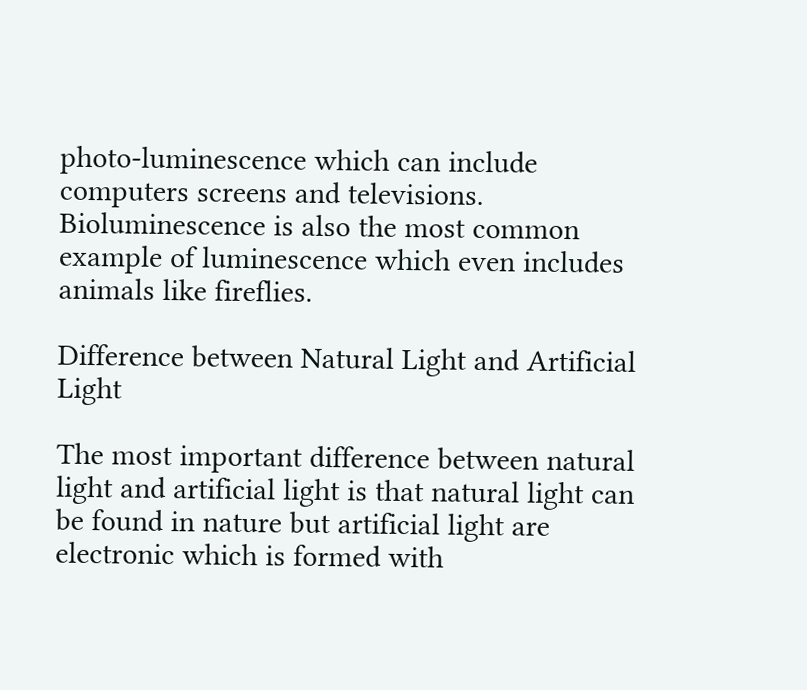photo-luminescence which can include computers screens and televisions. Bioluminescence is also the most common example of luminescence which even includes animals like fireflies.

Difference between Natural Light and Artificial Light

The most important difference between natural light and artificial light is that natural light can be found in nature but artificial light are electronic which is formed with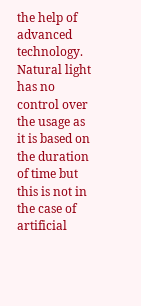the help of advanced technology. Natural light has no control over the usage as it is based on the duration of time but this is not in the case of artificial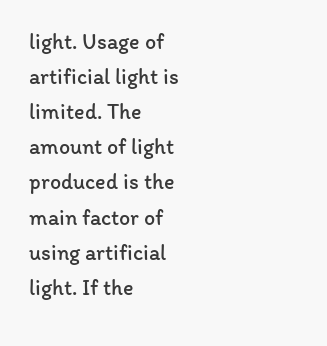light. Usage of artificial light is limited. The amount of light produced is the main factor of using artificial light. If the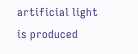artificial light is produced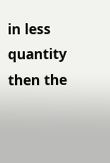in less quantity then the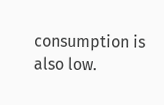consumption is also low.